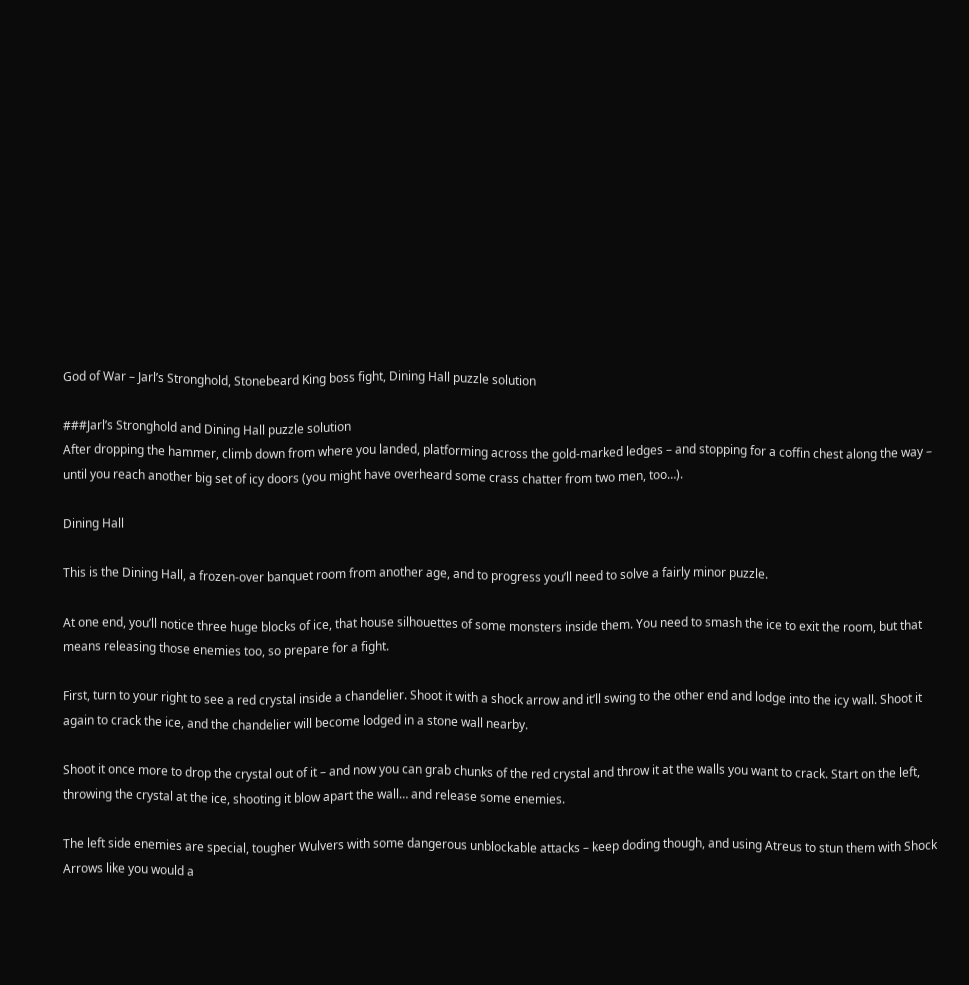God of War – Jarl’s Stronghold, Stonebeard King boss fight, Dining Hall puzzle solution

###Jarl’s Stronghold and Dining Hall puzzle solution
After dropping the hammer, climb down from where you landed, platforming across the gold-marked ledges – and stopping for a coffin chest along the way – until you reach another big set of icy doors (you might have overheard some crass chatter from two men, too…).

Dining Hall

This is the Dining Hall, a frozen-over banquet room from another age, and to progress you’ll need to solve a fairly minor puzzle.

At one end, you’ll notice three huge blocks of ice, that house silhouettes of some monsters inside them. You need to smash the ice to exit the room, but that means releasing those enemies too, so prepare for a fight.

First, turn to your right to see a red crystal inside a chandelier. Shoot it with a shock arrow and it’ll swing to the other end and lodge into the icy wall. Shoot it again to crack the ice, and the chandelier will become lodged in a stone wall nearby.

Shoot it once more to drop the crystal out of it – and now you can grab chunks of the red crystal and throw it at the walls you want to crack. Start on the left, throwing the crystal at the ice, shooting it blow apart the wall… and release some enemies.

The left side enemies are special, tougher Wulvers with some dangerous unblockable attacks – keep doding though, and using Atreus to stun them with Shock Arrows like you would a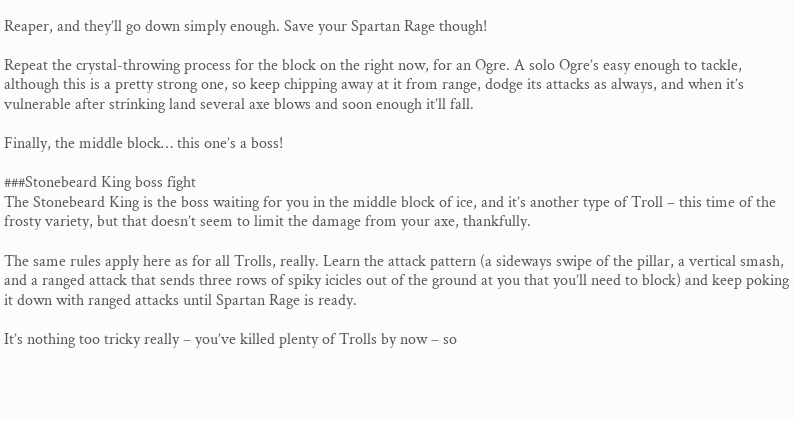Reaper, and they’ll go down simply enough. Save your Spartan Rage though!

Repeat the crystal-throwing process for the block on the right now, for an Ogre. A solo Ogre’s easy enough to tackle, although this is a pretty strong one, so keep chipping away at it from range, dodge its attacks as always, and when it’s vulnerable after strinking land several axe blows and soon enough it’ll fall.

Finally, the middle block… this one’s a boss!

###Stonebeard King boss fight
The Stonebeard King is the boss waiting for you in the middle block of ice, and it’s another type of Troll – this time of the frosty variety, but that doesn’t seem to limit the damage from your axe, thankfully.

The same rules apply here as for all Trolls, really. Learn the attack pattern (a sideways swipe of the pillar, a vertical smash, and a ranged attack that sends three rows of spiky icicles out of the ground at you that you’ll need to block) and keep poking it down with ranged attacks until Spartan Rage is ready.

It’s nothing too tricky really – you’ve killed plenty of Trolls by now – so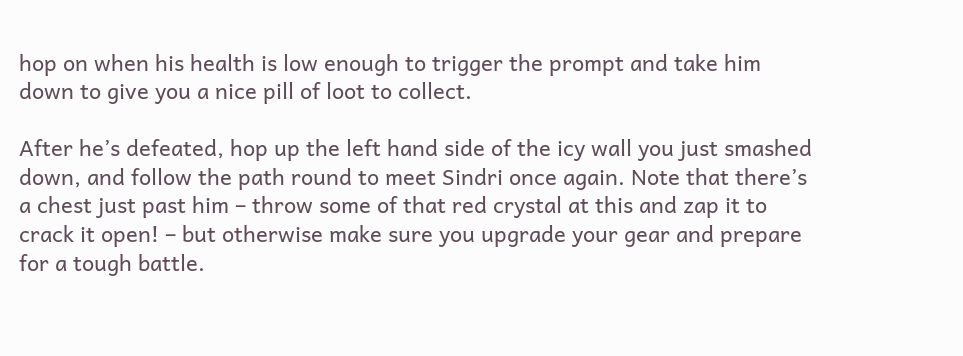hop on when his health is low enough to trigger the prompt and take him down to give you a nice pill of loot to collect.

After he’s defeated, hop up the left hand side of the icy wall you just smashed down, and follow the path round to meet Sindri once again. Note that there’s a chest just past him – throw some of that red crystal at this and zap it to crack it open! – but otherwise make sure you upgrade your gear and prepare for a tough battle.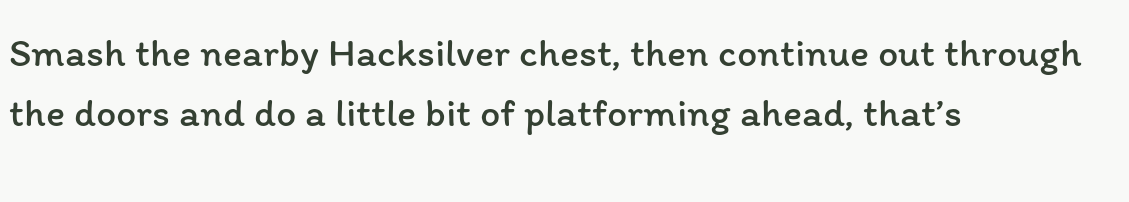Smash the nearby Hacksilver chest, then continue out through the doors and do a little bit of platforming ahead, that’s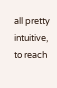all pretty intuitive, to reach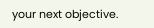your next objective.